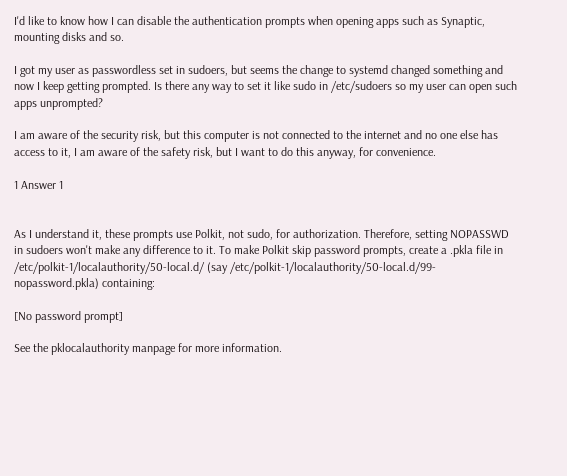I'd like to know how I can disable the authentication prompts when opening apps such as Synaptic, mounting disks and so.

I got my user as passwordless set in sudoers, but seems the change to systemd changed something and now I keep getting prompted. Is there any way to set it like sudo in /etc/sudoers so my user can open such apps unprompted?

I am aware of the security risk, but this computer is not connected to the internet and no one else has access to it, I am aware of the safety risk, but I want to do this anyway, for convenience.

1 Answer 1


As I understand it, these prompts use Polkit, not sudo, for authorization. Therefore, setting NOPASSWD in sudoers won't make any difference to it. To make Polkit skip password prompts, create a .pkla file in /etc/polkit-1/localauthority/50-local.d/ (say /etc/polkit-1/localauthority/50-local.d/99-nopassword.pkla) containing:

[No password prompt]

See the pklocalauthority manpage for more information.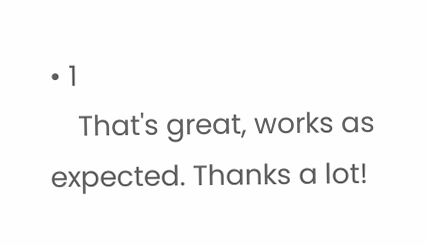• 1
    That's great, works as expected. Thanks a lot!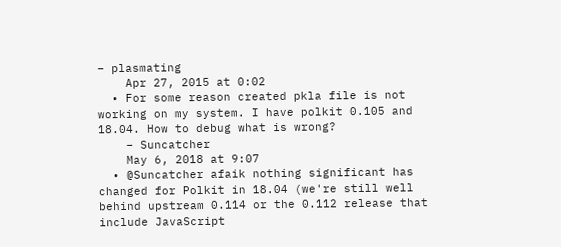– plasmating
    Apr 27, 2015 at 0:02
  • For some reason created pkla file is not working on my system. I have polkit 0.105 and 18.04. How to debug what is wrong?
    – Suncatcher
    May 6, 2018 at 9:07
  • @Suncatcher afaik nothing significant has changed for Polkit in 18.04 (we're still well behind upstream 0.114 or the 0.112 release that include JavaScript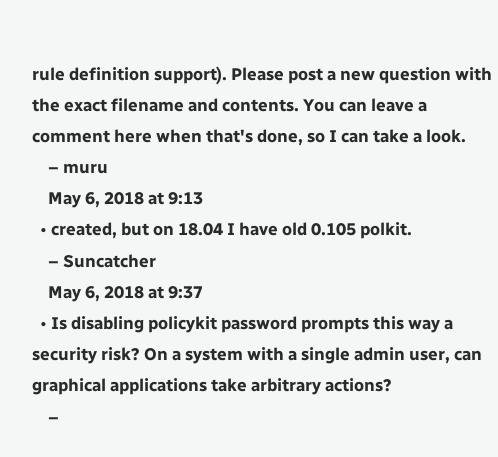rule definition support). Please post a new question with the exact filename and contents. You can leave a comment here when that's done, so I can take a look.
    – muru
    May 6, 2018 at 9:13
  • created, but on 18.04 I have old 0.105 polkit.
    – Suncatcher
    May 6, 2018 at 9:37
  • Is disabling policykit password prompts this way a security risk? On a system with a single admin user, can graphical applications take arbitrary actions?
    –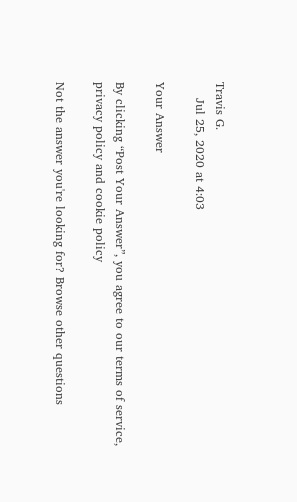Travis G.
    Jul 25, 2020 at 4:03

Your Answer

By clicking “Post Your Answer”, you agree to our terms of service, privacy policy and cookie policy

Not the answer you're looking for? Browse other questions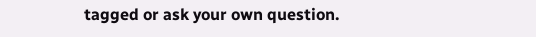tagged or ask your own question.